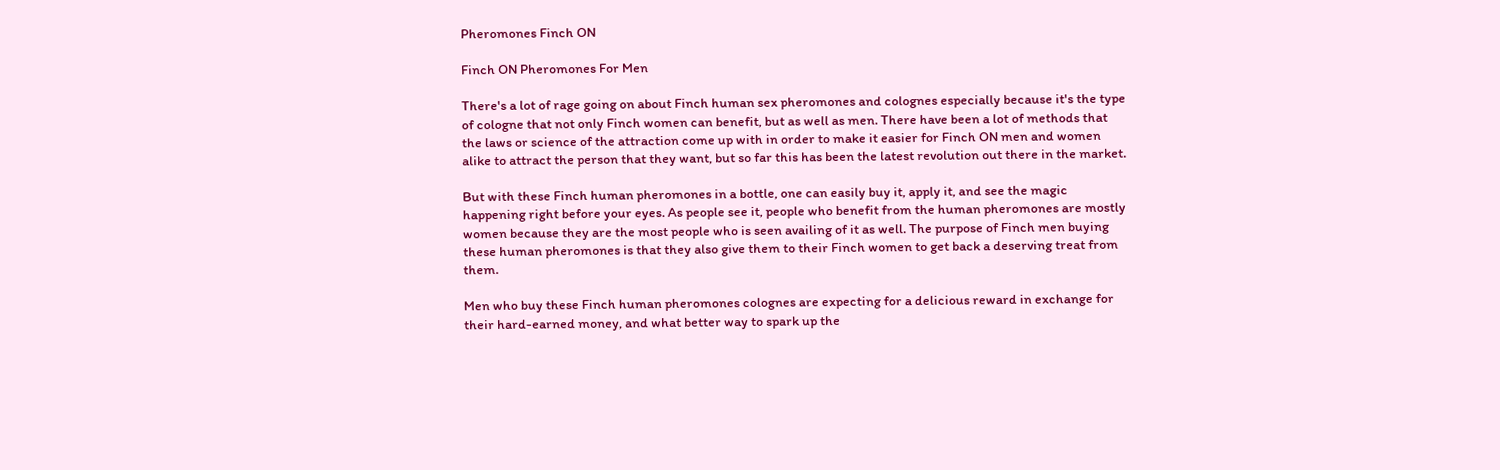Pheromones Finch ON

Finch ON Pheromones For Men

There's a lot of rage going on about Finch human sex pheromones and colognes especially because it's the type of cologne that not only Finch women can benefit, but as well as men. There have been a lot of methods that the laws or science of the attraction come up with in order to make it easier for Finch ON men and women alike to attract the person that they want, but so far this has been the latest revolution out there in the market.

But with these Finch human pheromones in a bottle, one can easily buy it, apply it, and see the magic happening right before your eyes. As people see it, people who benefit from the human pheromones are mostly women because they are the most people who is seen availing of it as well. The purpose of Finch men buying these human pheromones is that they also give them to their Finch women to get back a deserving treat from them.

Men who buy these Finch human pheromones colognes are expecting for a delicious reward in exchange for their hard-earned money, and what better way to spark up the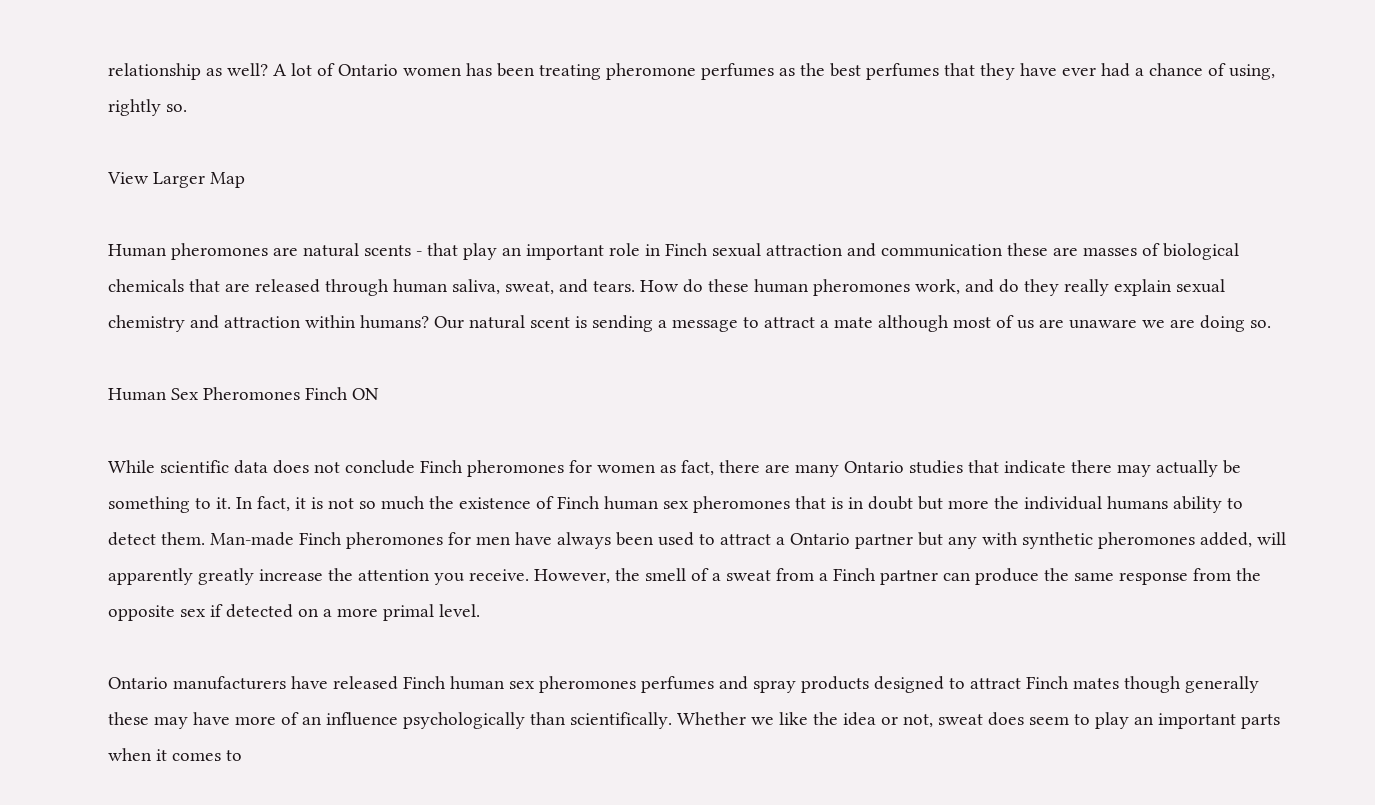relationship as well? A lot of Ontario women has been treating pheromone perfumes as the best perfumes that they have ever had a chance of using, rightly so.

View Larger Map

Human pheromones are natural scents - that play an important role in Finch sexual attraction and communication these are masses of biological chemicals that are released through human saliva, sweat, and tears. How do these human pheromones work, and do they really explain sexual chemistry and attraction within humans? Our natural scent is sending a message to attract a mate although most of us are unaware we are doing so.

Human Sex Pheromones Finch ON

While scientific data does not conclude Finch pheromones for women as fact, there are many Ontario studies that indicate there may actually be something to it. In fact, it is not so much the existence of Finch human sex pheromones that is in doubt but more the individual humans ability to detect them. Man-made Finch pheromones for men have always been used to attract a Ontario partner but any with synthetic pheromones added, will apparently greatly increase the attention you receive. However, the smell of a sweat from a Finch partner can produce the same response from the opposite sex if detected on a more primal level.

Ontario manufacturers have released Finch human sex pheromones perfumes and spray products designed to attract Finch mates though generally these may have more of an influence psychologically than scientifically. Whether we like the idea or not, sweat does seem to play an important parts when it comes to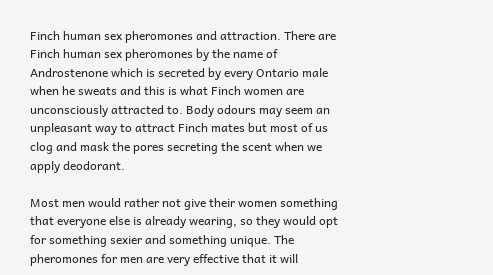Finch human sex pheromones and attraction. There are Finch human sex pheromones by the name of Androstenone which is secreted by every Ontario male when he sweats and this is what Finch women are unconsciously attracted to. Body odours may seem an unpleasant way to attract Finch mates but most of us clog and mask the pores secreting the scent when we apply deodorant.

Most men would rather not give their women something that everyone else is already wearing, so they would opt for something sexier and something unique. The pheromones for men are very effective that it will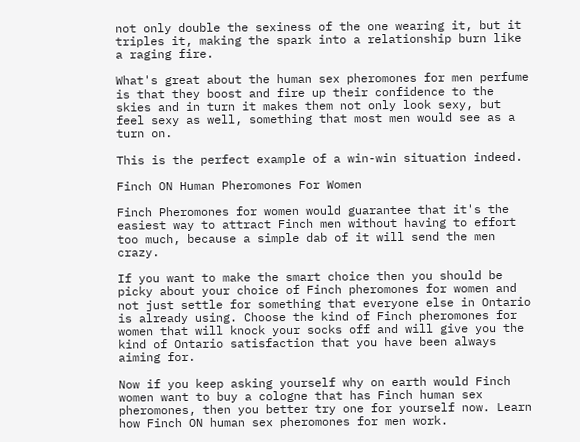not only double the sexiness of the one wearing it, but it triples it, making the spark into a relationship burn like a raging fire.

What's great about the human sex pheromones for men perfume is that they boost and fire up their confidence to the skies and in turn it makes them not only look sexy, but feel sexy as well, something that most men would see as a turn on.

This is the perfect example of a win-win situation indeed.

Finch ON Human Pheromones For Women

Finch Pheromones for women would guarantee that it's the easiest way to attract Finch men without having to effort too much, because a simple dab of it will send the men crazy.

If you want to make the smart choice then you should be picky about your choice of Finch pheromones for women and not just settle for something that everyone else in Ontario is already using. Choose the kind of Finch pheromones for women that will knock your socks off and will give you the kind of Ontario satisfaction that you have been always aiming for.

Now if you keep asking yourself why on earth would Finch women want to buy a cologne that has Finch human sex pheromones, then you better try one for yourself now. Learn how Finch ON human sex pheromones for men work.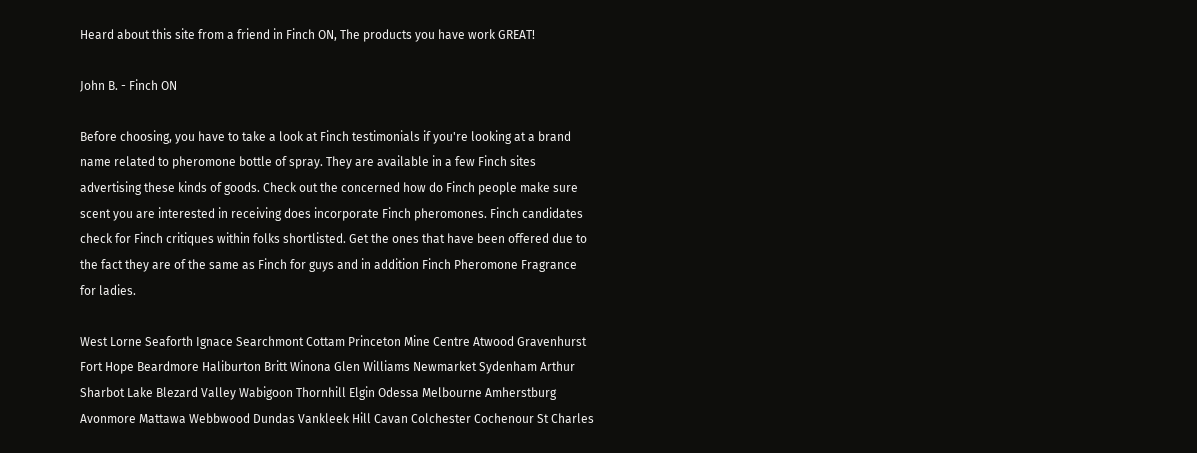Heard about this site from a friend in Finch ON, The products you have work GREAT!

John B. - Finch ON

Before choosing, you have to take a look at Finch testimonials if you're looking at a brand name related to pheromone bottle of spray. They are available in a few Finch sites advertising these kinds of goods. Check out the concerned how do Finch people make sure scent you are interested in receiving does incorporate Finch pheromones. Finch candidates check for Finch critiques within folks shortlisted. Get the ones that have been offered due to the fact they are of the same as Finch for guys and in addition Finch Pheromone Fragrance for ladies.

West Lorne Seaforth Ignace Searchmont Cottam Princeton Mine Centre Atwood Gravenhurst Fort Hope Beardmore Haliburton Britt Winona Glen Williams Newmarket Sydenham Arthur Sharbot Lake Blezard Valley Wabigoon Thornhill Elgin Odessa Melbourne Amherstburg Avonmore Mattawa Webbwood Dundas Vankleek Hill Cavan Colchester Cochenour St Charles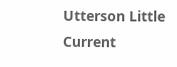Utterson Little Current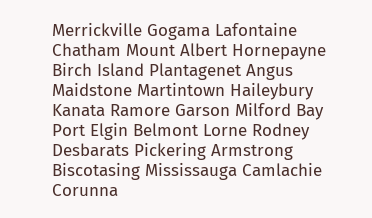Merrickville Gogama Lafontaine Chatham Mount Albert Hornepayne Birch Island Plantagenet Angus Maidstone Martintown Haileybury Kanata Ramore Garson Milford Bay Port Elgin Belmont Lorne Rodney Desbarats Pickering Armstrong Biscotasing Mississauga Camlachie Corunna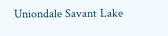Uniondale Savant Lake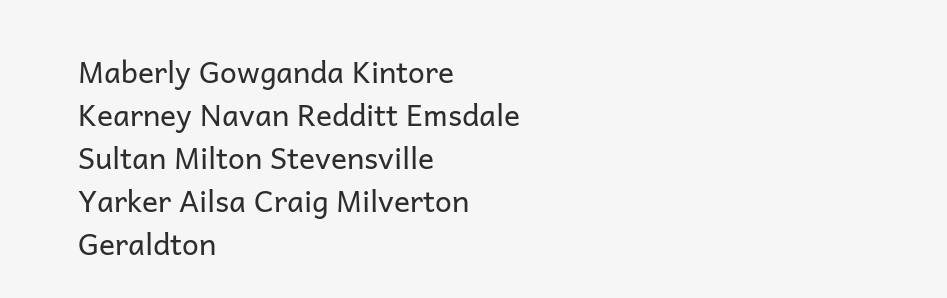Maberly Gowganda Kintore Kearney Navan Redditt Emsdale Sultan Milton Stevensville Yarker Ailsa Craig Milverton Geraldton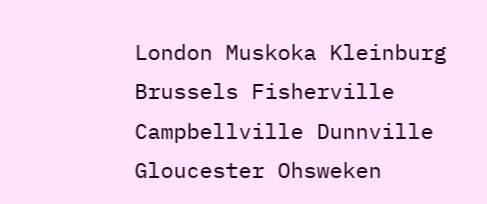London Muskoka Kleinburg Brussels Fisherville Campbellville Dunnville Gloucester Ohsweken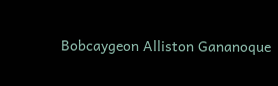Bobcaygeon Alliston Gananoque